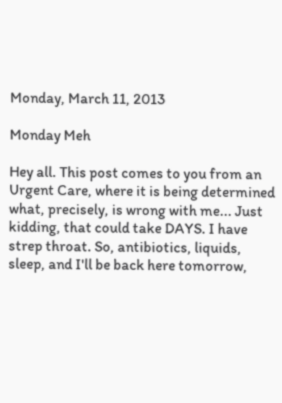Monday, March 11, 2013

Monday Meh

Hey all. This post comes to you from an Urgent Care, where it is being determined what, precisely, is wrong with me... Just kidding, that could take DAYS. I have strep throat. So, antibiotics, liquids, sleep, and I'll be back here tomorrow,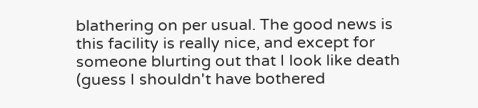blathering on per usual. The good news is this facility is really nice, and except for someone blurting out that I look like death (guess I shouldn't have bothered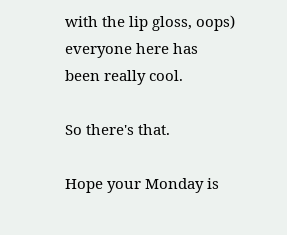with the lip gloss, oops) everyone here has been really cool.

So there's that.

Hope your Monday is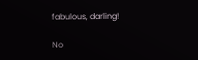fabulous, darling!

No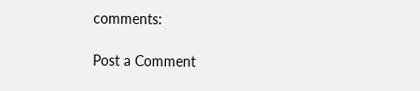comments:

Post a Comment